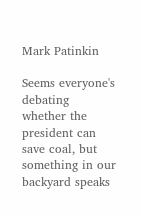Mark Patinkin

Seems everyone's debating whether the president can save coal, but something in our backyard speaks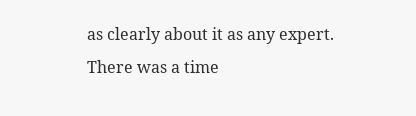as clearly about it as any expert.
There was a time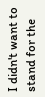I didn't want to stand for the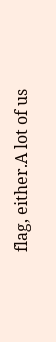flag, either.A lot of us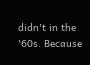didn't in the '60s. Because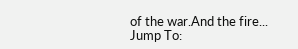of the war.And the fire...
Jump To: